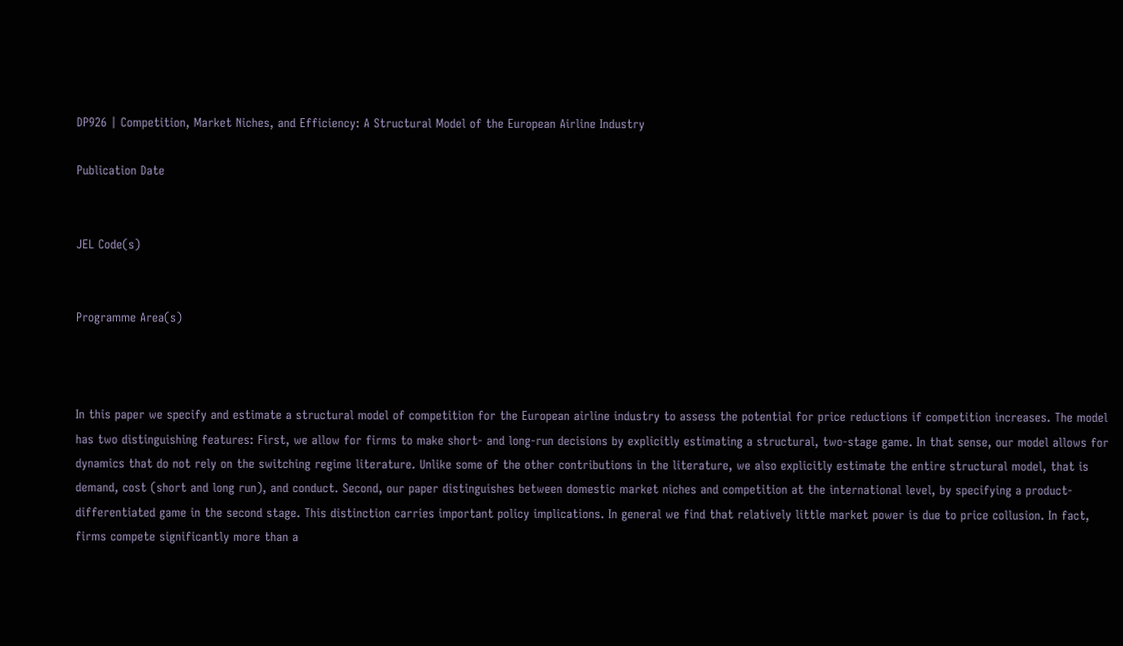DP926 | Competition, Market Niches, and Efficiency: A Structural Model of the European Airline Industry

Publication Date


JEL Code(s)


Programme Area(s)



In this paper we specify and estimate a structural model of competition for the European airline industry to assess the potential for price reductions if competition increases. The model has two distinguishing features: First, we allow for firms to make short- and long-run decisions by explicitly estimating a structural, two-stage game. In that sense, our model allows for dynamics that do not rely on the switching regime literature. Unlike some of the other contributions in the literature, we also explicitly estimate the entire structural model, that is demand, cost (short and long run), and conduct. Second, our paper distinguishes between domestic market niches and competition at the international level, by specifying a product-differentiated game in the second stage. This distinction carries important policy implications. In general we find that relatively little market power is due to price collusion. In fact, firms compete significantly more than a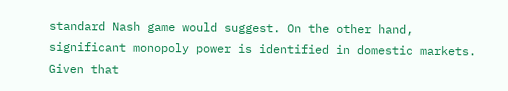standard Nash game would suggest. On the other hand, significant monopoly power is identified in domestic markets. Given that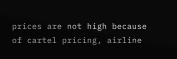prices are not high because of cartel pricing, airline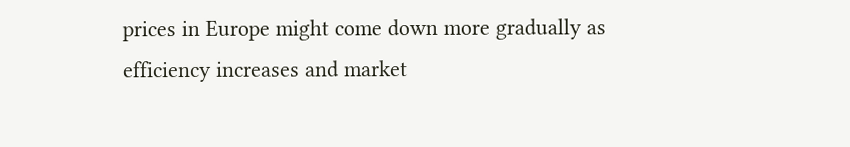prices in Europe might come down more gradually as efficiency increases and market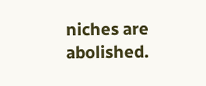niches are abolished.